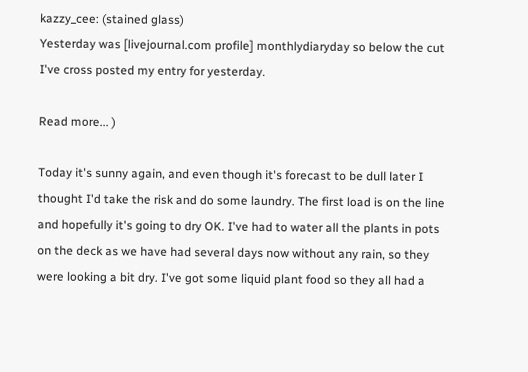kazzy_cee: (stained glass)
Yesterday was [livejournal.com profile] monthlydiaryday so below the cut I've cross posted my entry for yesterday.

Read more... )

Today it's sunny again, and even though it's forecast to be dull later I thought I'd take the risk and do some laundry. The first load is on the line and hopefully it's going to dry OK. I've had to water all the plants in pots on the deck as we have had several days now without any rain, so they were looking a bit dry. I've got some liquid plant food so they all had a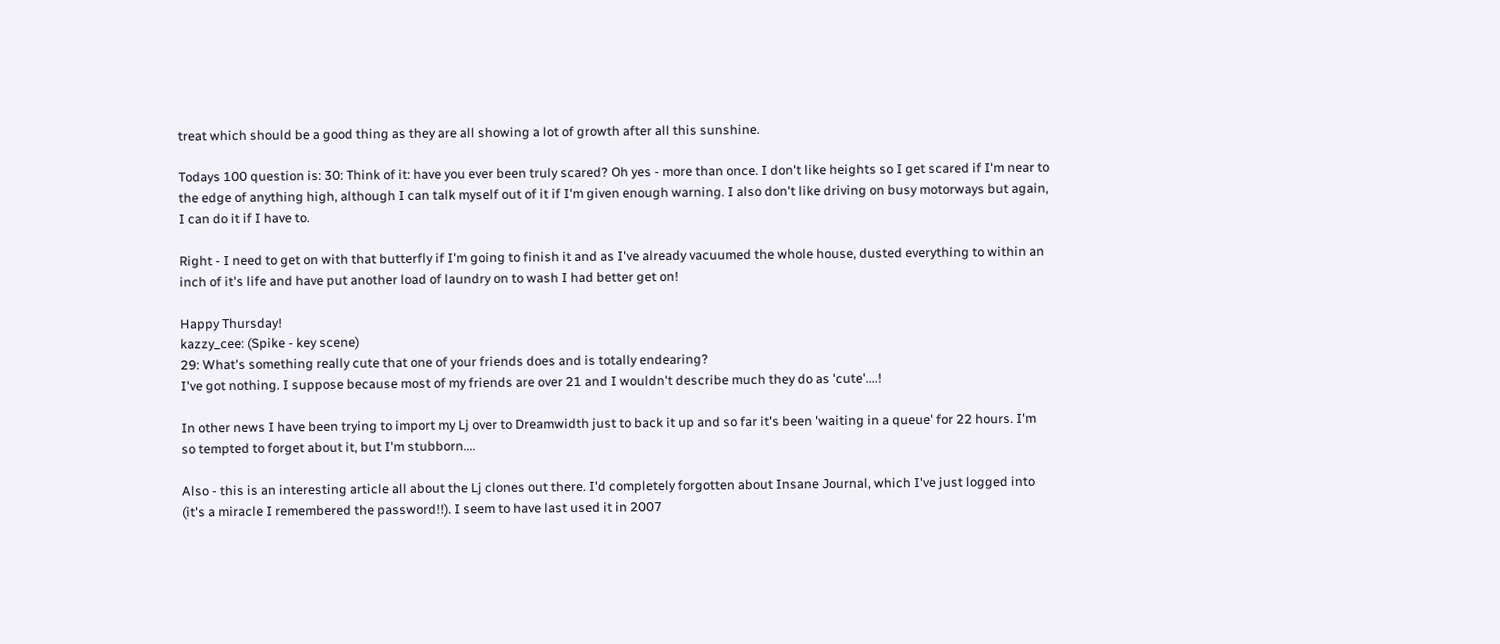treat which should be a good thing as they are all showing a lot of growth after all this sunshine.

Todays 100 question is: 30: Think of it: have you ever been truly scared? Oh yes - more than once. I don't like heights so I get scared if I'm near to the edge of anything high, although I can talk myself out of it if I'm given enough warning. I also don't like driving on busy motorways but again, I can do it if I have to.

Right - I need to get on with that butterfly if I'm going to finish it and as I've already vacuumed the whole house, dusted everything to within an inch of it's life and have put another load of laundry on to wash I had better get on!

Happy Thursday!
kazzy_cee: (Spike - key scene)
29: What's something really cute that one of your friends does and is totally endearing?
I've got nothing. I suppose because most of my friends are over 21 and I wouldn't describe much they do as 'cute'....!

In other news I have been trying to import my Lj over to Dreamwidth just to back it up and so far it's been 'waiting in a queue' for 22 hours. I'm so tempted to forget about it, but I'm stubborn....

Also - this is an interesting article all about the Lj clones out there. I'd completely forgotten about Insane Journal, which I've just logged into (it's a miracle I remembered the password!!). I seem to have last used it in 2007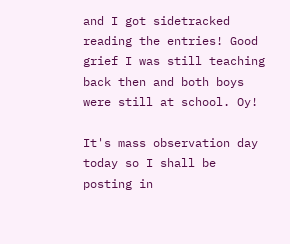and I got sidetracked reading the entries! Good grief I was still teaching back then and both boys were still at school. Oy!

It's mass observation day today so I shall be posting in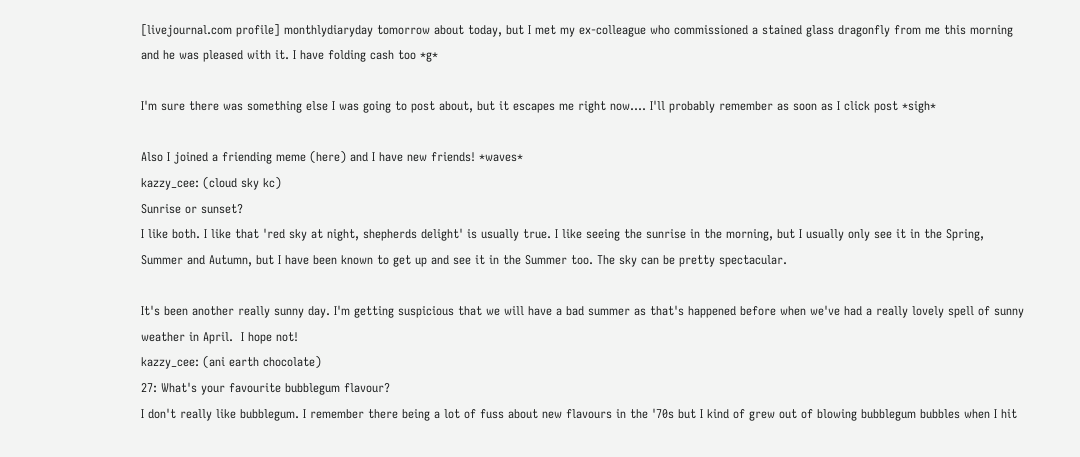[livejournal.com profile] monthlydiaryday tomorrow about today, but I met my ex-colleague who commissioned a stained glass dragonfly from me this morning and he was pleased with it. I have folding cash too *g*

I'm sure there was something else I was going to post about, but it escapes me right now.... I'll probably remember as soon as I click post *sigh*

Also I joined a friending meme (here) and I have new friends! *waves*
kazzy_cee: (cloud sky kc)
Sunrise or sunset?
I like both. I like that 'red sky at night, shepherds delight' is usually true. I like seeing the sunrise in the morning, but I usually only see it in the Spring, Summer and Autumn, but I have been known to get up and see it in the Summer too. The sky can be pretty spectacular.

It's been another really sunny day. I'm getting suspicious that we will have a bad summer as that's happened before when we've had a really lovely spell of sunny weather in April.  I hope not!
kazzy_cee: (ani earth chocolate)
27: What's your favourite bubblegum flavour?
I don't really like bubblegum. I remember there being a lot of fuss about new flavours in the '70s but I kind of grew out of blowing bubblegum bubbles when I hit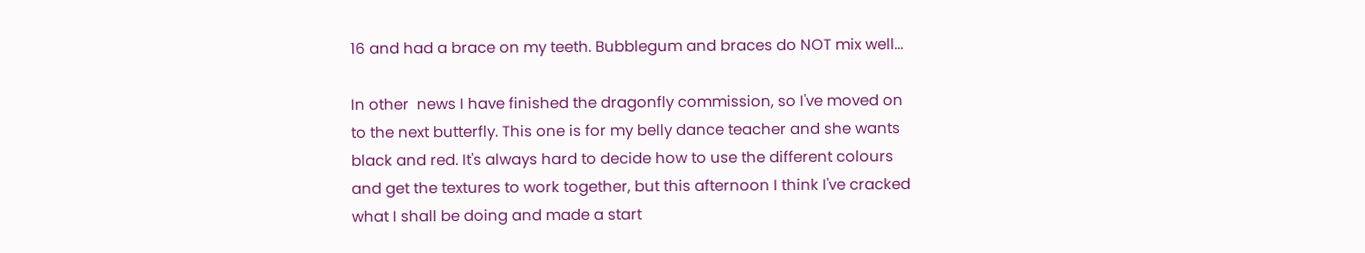16 and had a brace on my teeth. Bubblegum and braces do NOT mix well...

In other  news I have finished the dragonfly commission, so I've moved on to the next butterfly. This one is for my belly dance teacher and she wants black and red. It's always hard to decide how to use the different colours and get the textures to work together, but this afternoon I think I've cracked what I shall be doing and made a start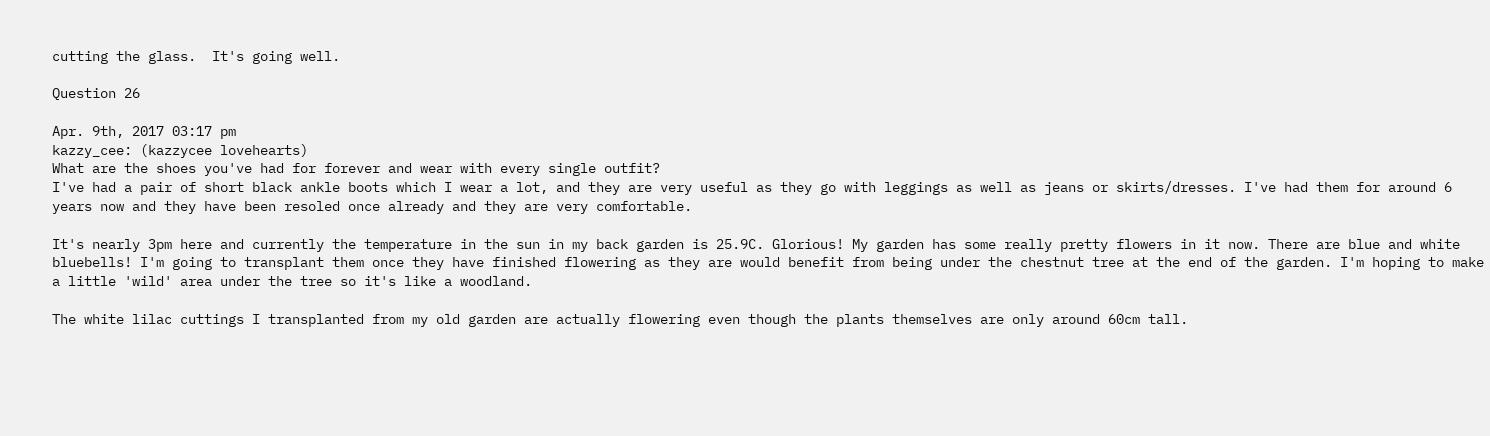cutting the glass.  It's going well.

Question 26

Apr. 9th, 2017 03:17 pm
kazzy_cee: (kazzycee lovehearts)
What are the shoes you've had for forever and wear with every single outfit?
I've had a pair of short black ankle boots which I wear a lot, and they are very useful as they go with leggings as well as jeans or skirts/dresses. I've had them for around 6 years now and they have been resoled once already and they are very comfortable.

It's nearly 3pm here and currently the temperature in the sun in my back garden is 25.9C. Glorious! My garden has some really pretty flowers in it now. There are blue and white bluebells! I'm going to transplant them once they have finished flowering as they are would benefit from being under the chestnut tree at the end of the garden. I'm hoping to make a little 'wild' area under the tree so it's like a woodland.

The white lilac cuttings I transplanted from my old garden are actually flowering even though the plants themselves are only around 60cm tall.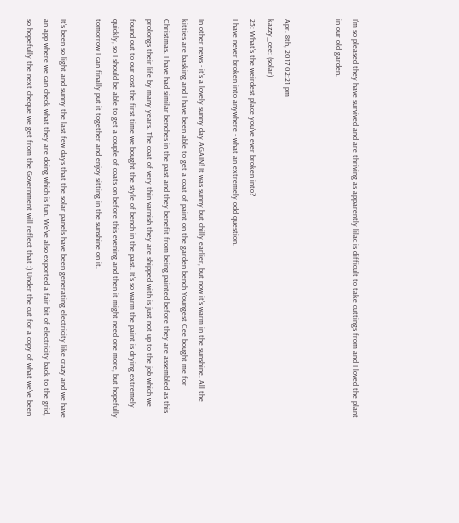I'm so pleased they have survived and are thriving as apparently lilac is difficult to take cuttings from and I loved the plant in our old garden.


Apr. 8th, 2017 02:21 pm
kazzy_cee: (solar)
25: What's the weirdest place you've ever broken into?
I have never broken into anywhere - what an extremely odd question.

In other news - it's a lovely sunny day AGAIN! It was sunny but chilly earlier, but now it's warm in the sunshine. All the kitties are basking and I have been able to get a coat of paint on the garden bench Youngest Cee bought me for Christmas. I have had similar benches in the past and they benefit from being painted before they are assembled as this prolongs their life by many years. The coat of very thin varnish they are shipped with is just not up to the job which we found out to our cost the first time we bought the style of bench in the past. It's so warm the paint is drying extremely quickly, so I should be able to get a couple of coats on before this evening and then it might need one more, but hopefully tomorrow I can finally put it together and enjoy sitting in the sunshine on it.

It's been so light and sunny the last few days that the solar panels have been generating electricity like crazy and we have an app where we can check what they are doing which is fun. We've also exported a fair bit of electricity back to the grid, so hopefully the next cheque we get from the Government will reflect that :) Under the cut for a copy of what we've been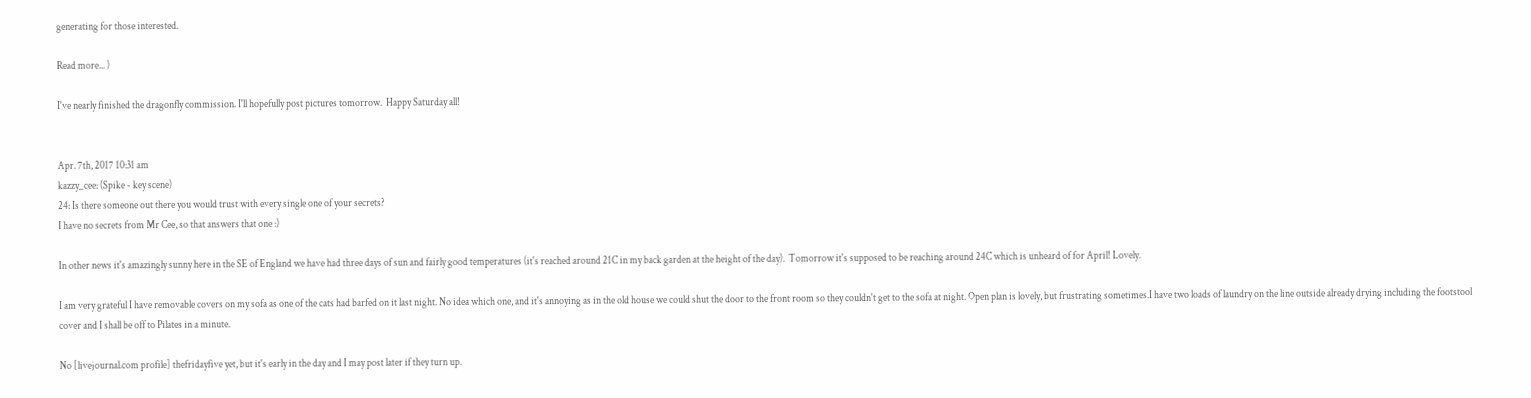generating for those interested.

Read more... )

I've nearly finished the dragonfly commission. I'll hopefully post pictures tomorrow.  Happy Saturday all!


Apr. 7th, 2017 10:31 am
kazzy_cee: (Spike - key scene)
24: Is there someone out there you would trust with every single one of your secrets?
I have no secrets from Mr Cee, so that answers that one :)

In other news it's amazingly sunny here in the SE of England we have had three days of sun and fairly good temperatures (it's reached around 21C in my back garden at the height of the day).  Tomorrow it's supposed to be reaching around 24C which is unheard of for April! Lovely.

I am very grateful I have removable covers on my sofa as one of the cats had barfed on it last night. No idea which one, and it's annoying as in the old house we could shut the door to the front room so they couldn't get to the sofa at night. Open plan is lovely, but frustrating sometimes.I have two loads of laundry on the line outside already drying including the footstool cover and I shall be off to Pilates in a minute.

No [livejournal.com profile] thefridayfive yet, but it's early in the day and I may post later if they turn up.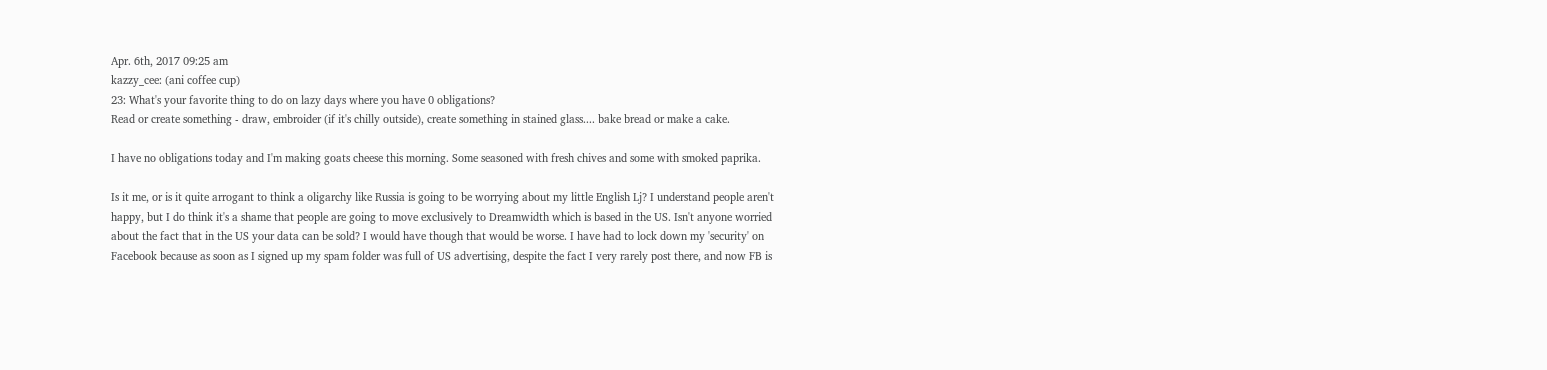Apr. 6th, 2017 09:25 am
kazzy_cee: (ani coffee cup)
23: What's your favorite thing to do on lazy days where you have 0 obligations?
Read or create something - draw, embroider (if it's chilly outside), create something in stained glass.... bake bread or make a cake.

I have no obligations today and I'm making goats cheese this morning. Some seasoned with fresh chives and some with smoked paprika.

Is it me, or is it quite arrogant to think a oligarchy like Russia is going to be worrying about my little English Lj? I understand people aren't happy, but I do think it's a shame that people are going to move exclusively to Dreamwidth which is based in the US. Isn't anyone worried about the fact that in the US your data can be sold? I would have though that would be worse. I have had to lock down my 'security' on Facebook because as soon as I signed up my spam folder was full of US advertising, despite the fact I very rarely post there, and now FB is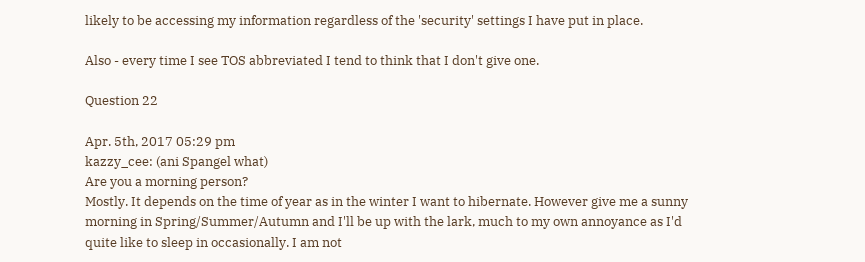likely to be accessing my information regardless of the 'security' settings I have put in place.

Also - every time I see TOS abbreviated I tend to think that I don't give one.

Question 22

Apr. 5th, 2017 05:29 pm
kazzy_cee: (ani Spangel what)
Are you a morning person?
Mostly. It depends on the time of year as in the winter I want to hibernate. However give me a sunny morning in Spring/Summer/Autumn and I'll be up with the lark, much to my own annoyance as I'd quite like to sleep in occasionally. I am not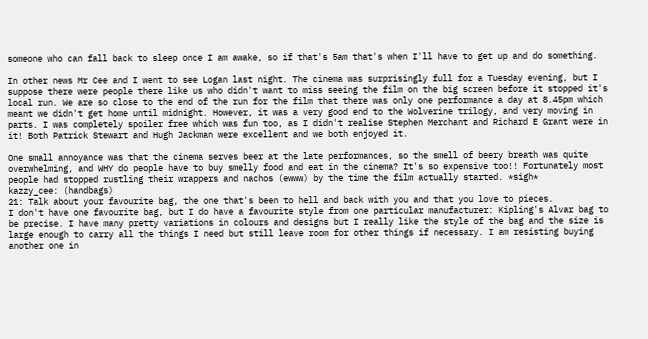someone who can fall back to sleep once I am awake, so if that's 5am that's when I'll have to get up and do something.

In other news Mr Cee and I went to see Logan last night. The cinema was surprisingly full for a Tuesday evening, but I suppose there were people there like us who didn't want to miss seeing the film on the big screen before it stopped it's local run. We are so close to the end of the run for the film that there was only one performance a day at 8.45pm which meant we didn't get home until midnight. However, it was a very good end to the Wolverine trilogy, and very moving in parts. I was completely spoiler free which was fun too, as I didn't realise Stephen Merchant and Richard E Grant were in it! Both Patrick Stewart and Hugh Jackman were excellent and we both enjoyed it.

One small annoyance was that the cinema serves beer at the late performances, so the smell of beery breath was quite overwhelming, and WHY do people have to buy smelly food and eat in the cinema? It's so expensive too!! Fortunately most people had stopped rustling their wrappers and nachos (ewww) by the time the film actually started. *sigh*
kazzy_cee: (handbags)
21: Talk about your favourite bag, the one that's been to hell and back with you and that you love to pieces.
I don't have one favourite bag, but I do have a favourite style from one particular manufacturer: Kipling's Alvar bag to be precise. I have many pretty variations in colours and designs but I really like the style of the bag and the size is large enough to carry all the things I need but still leave room for other things if necessary. I am resisting buying another one in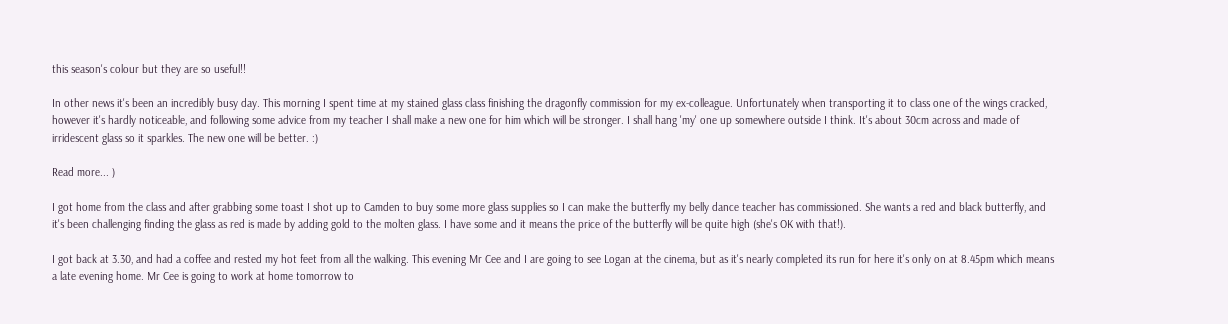this season's colour but they are so useful!!

In other news it's been an incredibly busy day. This morning I spent time at my stained glass class finishing the dragonfly commission for my ex-colleague. Unfortunately when transporting it to class one of the wings cracked, however it's hardly noticeable, and following some advice from my teacher I shall make a new one for him which will be stronger. I shall hang 'my' one up somewhere outside I think. It's about 30cm across and made of irridescent glass so it sparkles. The new one will be better. :)

Read more... )

I got home from the class and after grabbing some toast I shot up to Camden to buy some more glass supplies so I can make the butterfly my belly dance teacher has commissioned. She wants a red and black butterfly, and it's been challenging finding the glass as red is made by adding gold to the molten glass. I have some and it means the price of the butterfly will be quite high (she's OK with that!).

I got back at 3.30, and had a coffee and rested my hot feet from all the walking. This evening Mr Cee and I are going to see Logan at the cinema, but as it's nearly completed its run for here it's only on at 8.45pm which means a late evening home. Mr Cee is going to work at home tomorrow to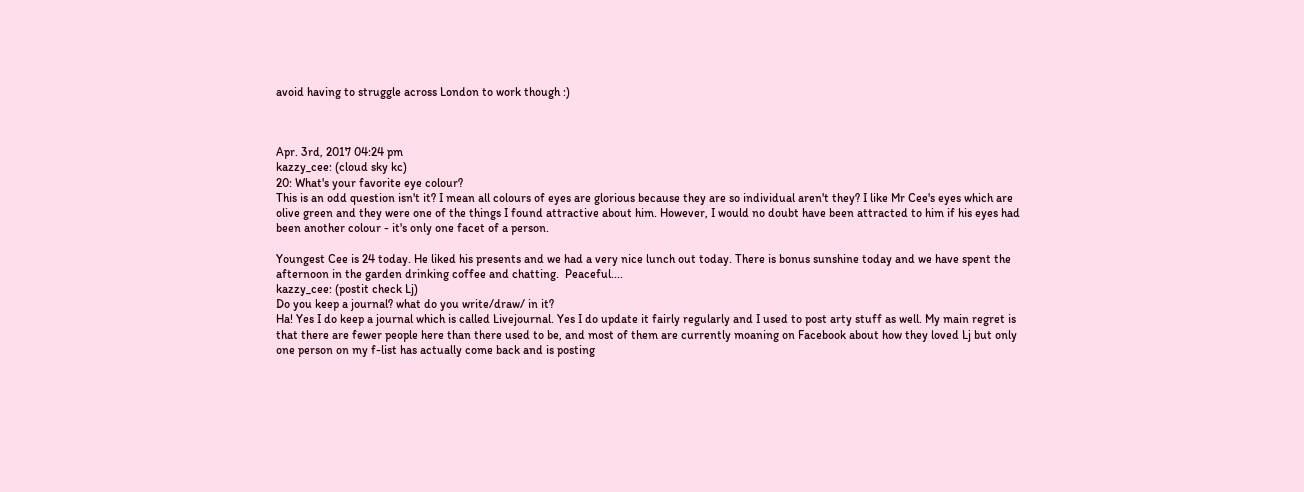avoid having to struggle across London to work though :)



Apr. 3rd, 2017 04:24 pm
kazzy_cee: (cloud sky kc)
20: What's your favorite eye colour?
This is an odd question isn't it? I mean all colours of eyes are glorious because they are so individual aren't they? I like Mr Cee's eyes which are olive green and they were one of the things I found attractive about him. However, I would no doubt have been attracted to him if his eyes had been another colour - it's only one facet of a person.

Youngest Cee is 24 today. He liked his presents and we had a very nice lunch out today. There is bonus sunshine today and we have spent the afternoon in the garden drinking coffee and chatting.  Peaceful....
kazzy_cee: (postit check Lj)
Do you keep a journal? what do you write/draw/ in it?
Ha! Yes I do keep a journal which is called Livejournal. Yes I do update it fairly regularly and I used to post arty stuff as well. My main regret is that there are fewer people here than there used to be, and most of them are currently moaning on Facebook about how they loved Lj but only one person on my f-list has actually come back and is posting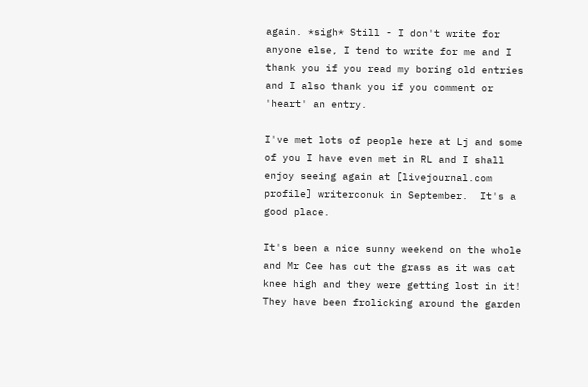again. *sigh* Still - I don't write for anyone else, I tend to write for me and I thank you if you read my boring old entries and I also thank you if you comment or 'heart' an entry.

I've met lots of people here at Lj and some of you I have even met in RL and I shall enjoy seeing again at [livejournal.com profile] writerconuk in September.  It's a good place.

It's been a nice sunny weekend on the whole and Mr Cee has cut the grass as it was cat knee high and they were getting lost in it! They have been frolicking around the garden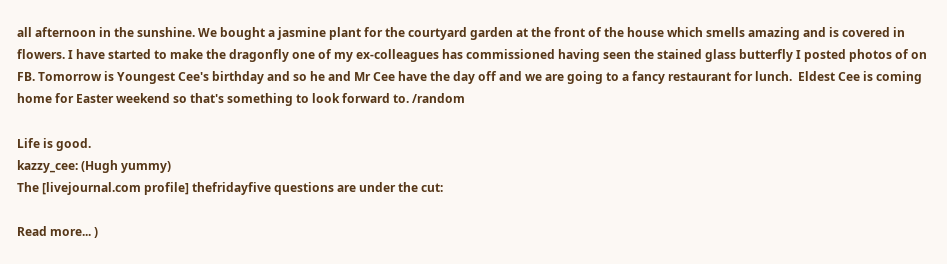all afternoon in the sunshine. We bought a jasmine plant for the courtyard garden at the front of the house which smells amazing and is covered in flowers. I have started to make the dragonfly one of my ex-colleagues has commissioned having seen the stained glass butterfly I posted photos of on FB. Tomorrow is Youngest Cee's birthday and so he and Mr Cee have the day off and we are going to a fancy restaurant for lunch.  Eldest Cee is coming home for Easter weekend so that's something to look forward to. /random

Life is good.
kazzy_cee: (Hugh yummy)
The [livejournal.com profile] thefridayfive questions are under the cut:

Read more... )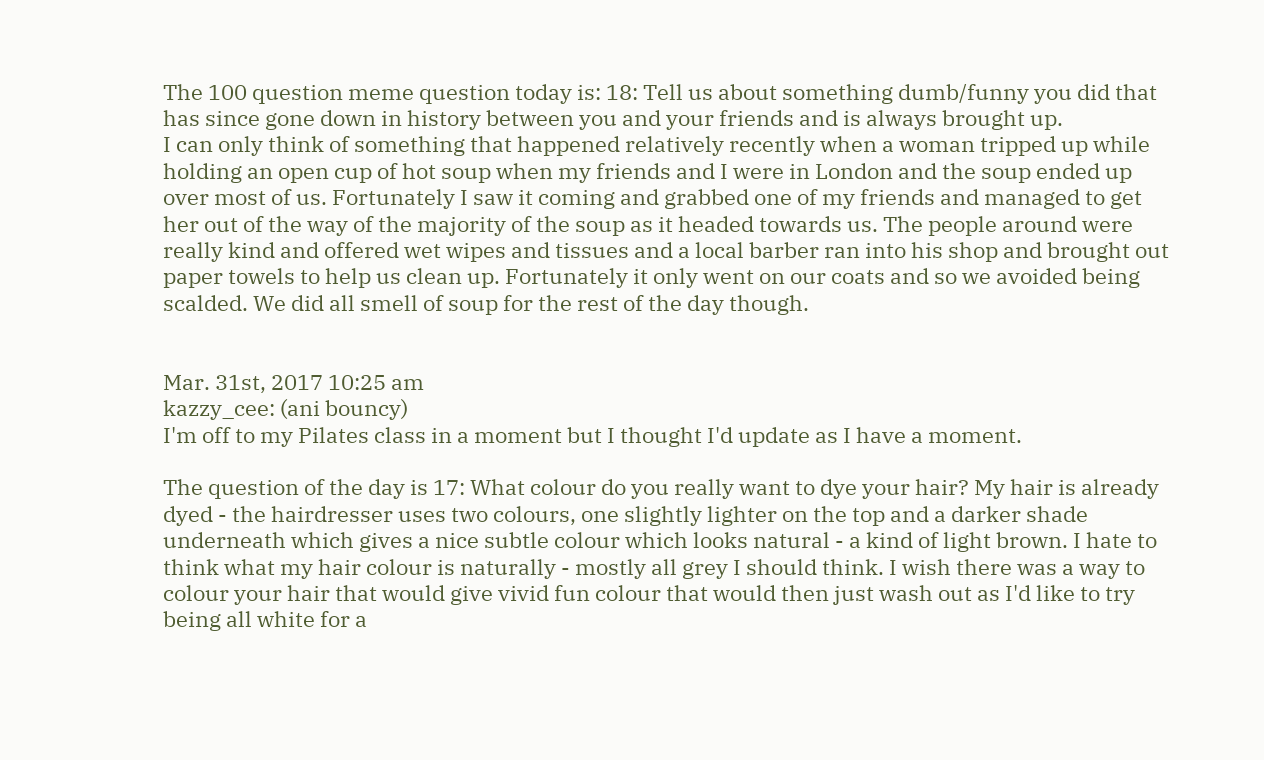The 100 question meme question today is: 18: Tell us about something dumb/funny you did that has since gone down in history between you and your friends and is always brought up.
I can only think of something that happened relatively recently when a woman tripped up while holding an open cup of hot soup when my friends and I were in London and the soup ended up over most of us. Fortunately I saw it coming and grabbed one of my friends and managed to get her out of the way of the majority of the soup as it headed towards us. The people around were really kind and offered wet wipes and tissues and a local barber ran into his shop and brought out paper towels to help us clean up. Fortunately it only went on our coats and so we avoided being scalded. We did all smell of soup for the rest of the day though.


Mar. 31st, 2017 10:25 am
kazzy_cee: (ani bouncy)
I'm off to my Pilates class in a moment but I thought I'd update as I have a moment.

The question of the day is 17: What colour do you really want to dye your hair? My hair is already dyed - the hairdresser uses two colours, one slightly lighter on the top and a darker shade underneath which gives a nice subtle colour which looks natural - a kind of light brown. I hate to think what my hair colour is naturally - mostly all grey I should think. I wish there was a way to colour your hair that would give vivid fun colour that would then just wash out as I'd like to try being all white for a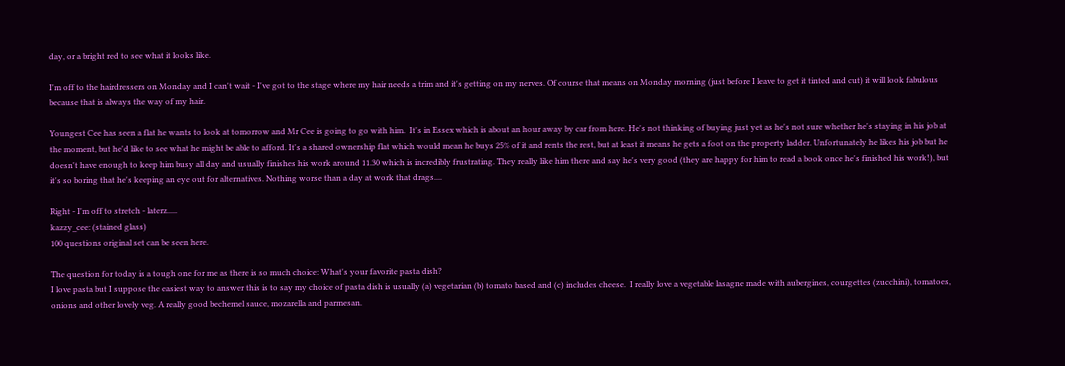day, or a bright red to see what it looks like.

I'm off to the hairdressers on Monday and I can't wait - I've got to the stage where my hair needs a trim and it's getting on my nerves. Of course that means on Monday morning (just before I leave to get it tinted and cut) it will look fabulous because that is always the way of my hair.

Youngest Cee has seen a flat he wants to look at tomorrow and Mr Cee is going to go with him.  It's in Essex which is about an hour away by car from here. He's not thinking of buying just yet as he's not sure whether he's staying in his job at the moment, but he'd like to see what he might be able to afford. It's a shared ownership flat which would mean he buys 25% of it and rents the rest, but at least it means he gets a foot on the property ladder. Unfortunately he likes his job but he doesn't have enough to keep him busy all day and usually finishes his work around 11.30 which is incredibly frustrating. They really like him there and say he's very good (they are happy for him to read a book once he's finished his work!), but it's so boring that he's keeping an eye out for alternatives. Nothing worse than a day at work that drags....

Right - I'm off to stretch - laterz.....
kazzy_cee: (stained glass)
100 questions original set can be seen here.

The question for today is a tough one for me as there is so much choice: What's your favorite pasta dish?
I love pasta but I suppose the easiest way to answer this is to say my choice of pasta dish is usually (a) vegetarian (b) tomato based and (c) includes cheese.  I really love a vegetable lasagne made with aubergines, courgettes (zucchini), tomatoes, onions and other lovely veg. A really good bechemel sauce, mozarella and parmesan.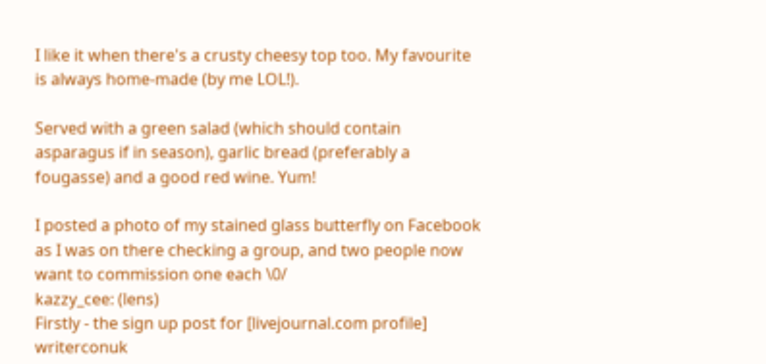I like it when there's a crusty cheesy top too. My favourite is always home-made (by me LOL!).

Served with a green salad (which should contain asparagus if in season), garlic bread (preferably a fougasse) and a good red wine. Yum!

I posted a photo of my stained glass butterfly on Facebook as I was on there checking a group, and two people now want to commission one each \0/
kazzy_cee: (lens)
Firstly - the sign up post for [livejournal.com profile] writerconuk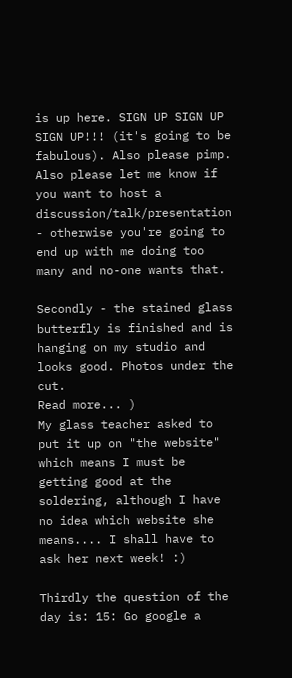is up here. SIGN UP SIGN UP SIGN UP!!! (it's going to be fabulous). Also please pimp. Also please let me know if you want to host a discussion/talk/presentation - otherwise you're going to end up with me doing too many and no-one wants that.

Secondly - the stained glass butterfly is finished and is hanging on my studio and looks good. Photos under the cut.
Read more... )
My glass teacher asked to put it up on "the website" which means I must be getting good at the soldering, although I have no idea which website she means.... I shall have to ask her next week! :)

Thirdly the question of the day is: 15: Go google a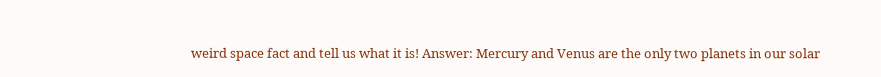weird space fact and tell us what it is! Answer: Mercury and Venus are the only two planets in our solar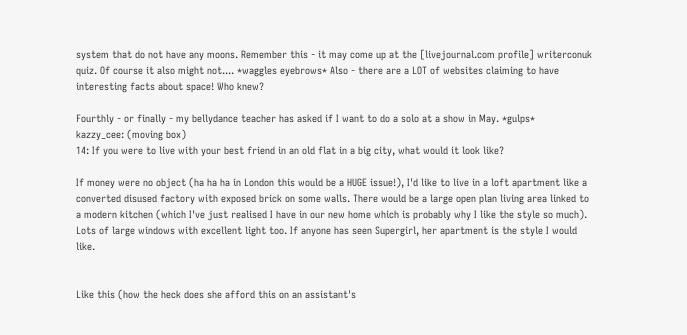system that do not have any moons. Remember this - it may come up at the [livejournal.com profile] writerconuk quiz. Of course it also might not.... *waggles eyebrows* Also - there are a LOT of websites claiming to have interesting facts about space! Who knew?

Fourthly - or finally - my bellydance teacher has asked if I want to do a solo at a show in May. *gulps*
kazzy_cee: (moving box)
14: If you were to live with your best friend in an old flat in a big city, what would it look like?

If money were no object (ha ha ha in London this would be a HUGE issue!), I'd like to live in a loft apartment like a converted disused factory with exposed brick on some walls. There would be a large open plan living area linked to a modern kitchen (which I've just realised I have in our new home which is probably why I like the style so much). Lots of large windows with excellent light too. If anyone has seen Supergirl, her apartment is the style I would like.


Like this (how the heck does she afford this on an assistant's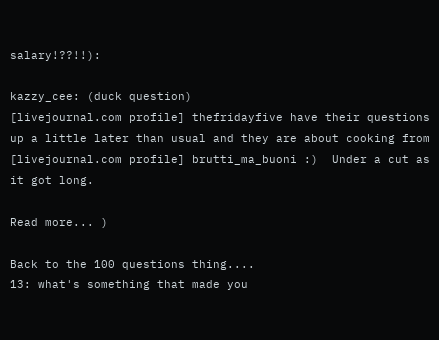salary!??!!):

kazzy_cee: (duck question)
[livejournal.com profile] thefridayfive have their questions up a little later than usual and they are about cooking from [livejournal.com profile] brutti_ma_buoni :)  Under a cut as it got long.

Read more... )

Back to the 100 questions thing....
13: what's something that made you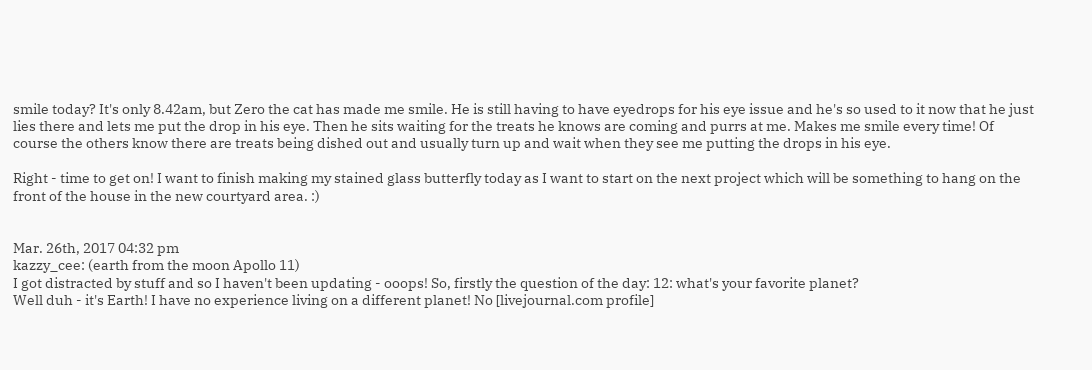smile today? It's only 8.42am, but Zero the cat has made me smile. He is still having to have eyedrops for his eye issue and he's so used to it now that he just lies there and lets me put the drop in his eye. Then he sits waiting for the treats he knows are coming and purrs at me. Makes me smile every time! Of course the others know there are treats being dished out and usually turn up and wait when they see me putting the drops in his eye.

Right - time to get on! I want to finish making my stained glass butterfly today as I want to start on the next project which will be something to hang on the front of the house in the new courtyard area. :)


Mar. 26th, 2017 04:32 pm
kazzy_cee: (earth from the moon Apollo 11)
I got distracted by stuff and so I haven't been updating - ooops! So, firstly the question of the day: 12: what's your favorite planet?
Well duh - it's Earth! I have no experience living on a different planet! No [livejournal.com profile]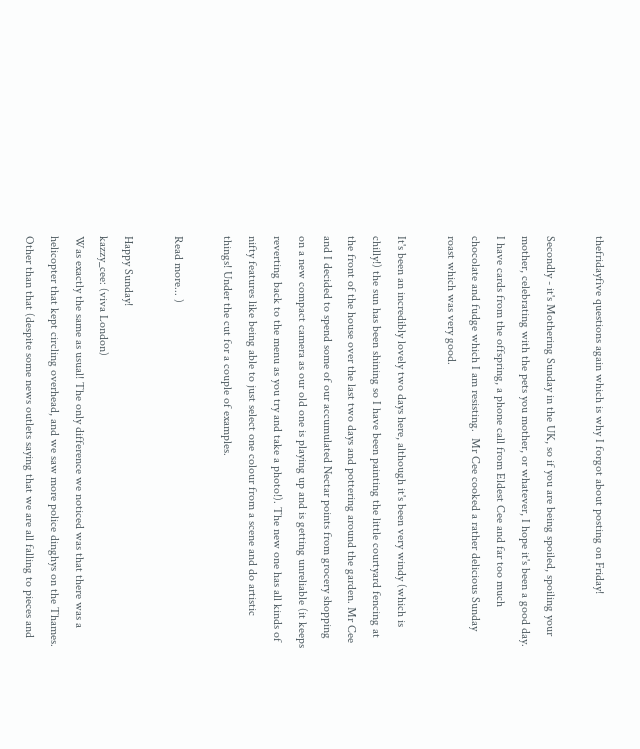thefridayfive questions again which is why I forgot about posting on Friday!

Secondly - it's Mothering Sunday in the UK, so if you are being spoiled, spoiling your mother, celebrating with the pets you mother, or whatever, I hope it's been a good day. I have cards from the offspring, a phone call from Eldest Cee and far too much chocolate and fudge which I am resisting.  Mr Cee cooked a rather delicious Sunday roast which was very good.

It's been an incredibly lovely two days here, although it's been very windy (which is chilly!) the sun has been shining so I have been painting the little courtyard fencing at the front of the house over the last two days and pottering around the garden. Mr Cee and I decided to spend some of our accumulated Nectar points from grocery shopping on a new compact camera as our old one is playing up and is getting unreliable (it keeps reverting back to the menu as you try and take a photo!). The new one has all kinds of nifty features like being able to just select one colour from a scene and do artistic things! Under the cut for a couple of examples.

Read more... )

Happy Sunday!
kazzy_cee: (viva London)
Was exactly the same as usual! The only difference we noticed was that there was a helicopter that kept circling overhead, and we saw more police dinghys on the Thames. Other than that (despite some news outlets saying that we are all falling to pieces and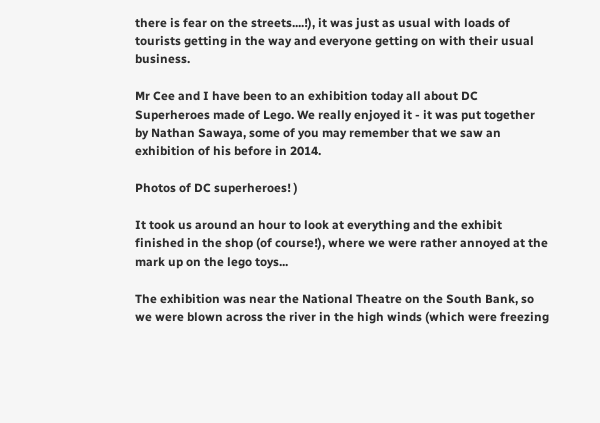there is fear on the streets....!), it was just as usual with loads of tourists getting in the way and everyone getting on with their usual business.

Mr Cee and I have been to an exhibition today all about DC Superheroes made of Lego. We really enjoyed it - it was put together by Nathan Sawaya, some of you may remember that we saw an exhibition of his before in 2014.

Photos of DC superheroes! )

It took us around an hour to look at everything and the exhibit finished in the shop (of course!), where we were rather annoyed at the mark up on the lego toys...

The exhibition was near the National Theatre on the South Bank, so we were blown across the river in the high winds (which were freezing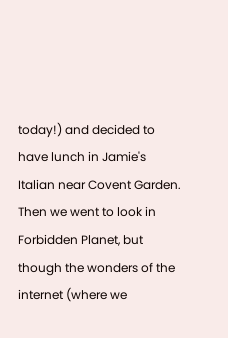today!) and decided to have lunch in Jamie's Italian near Covent Garden. Then we went to look in Forbidden Planet, but though the wonders of the internet (where we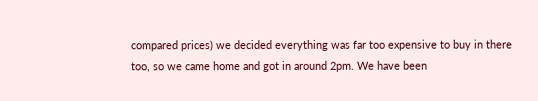compared prices) we decided everything was far too expensive to buy in there too, so we came home and got in around 2pm. We have been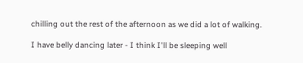chilling out the rest of the afternoon as we did a lot of walking.

I have belly dancing later - I think I'll be sleeping well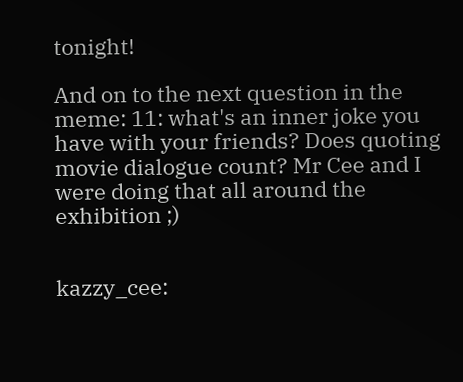tonight!

And on to the next question in the meme: 11: what's an inner joke you have with your friends? Does quoting movie dialogue count? Mr Cee and I were doing that all around the exhibition ;)


kazzy_cee: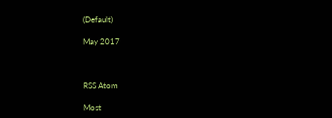(Default)

May 2017



RSS Atom

Most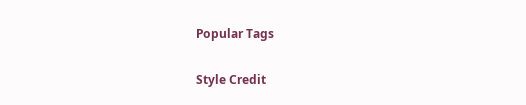Popular Tags

Style Credit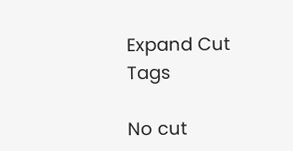Expand Cut Tags

No cut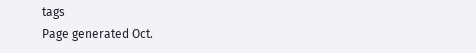tags
Page generated Oct.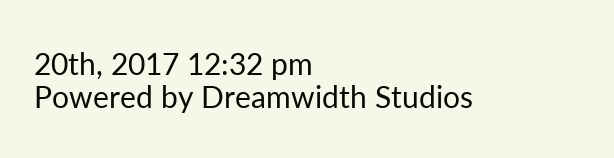20th, 2017 12:32 pm
Powered by Dreamwidth Studios